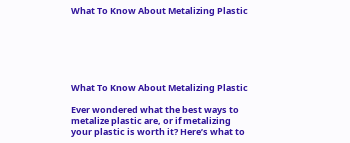What To Know About Metalizing Plastic






What To Know About Metalizing Plastic

Ever wondered what the best ways to metalize plastic are, or if metalizing your plastic is worth it? Here’s what to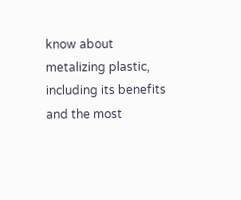know about metalizing plastic, including its benefits and the most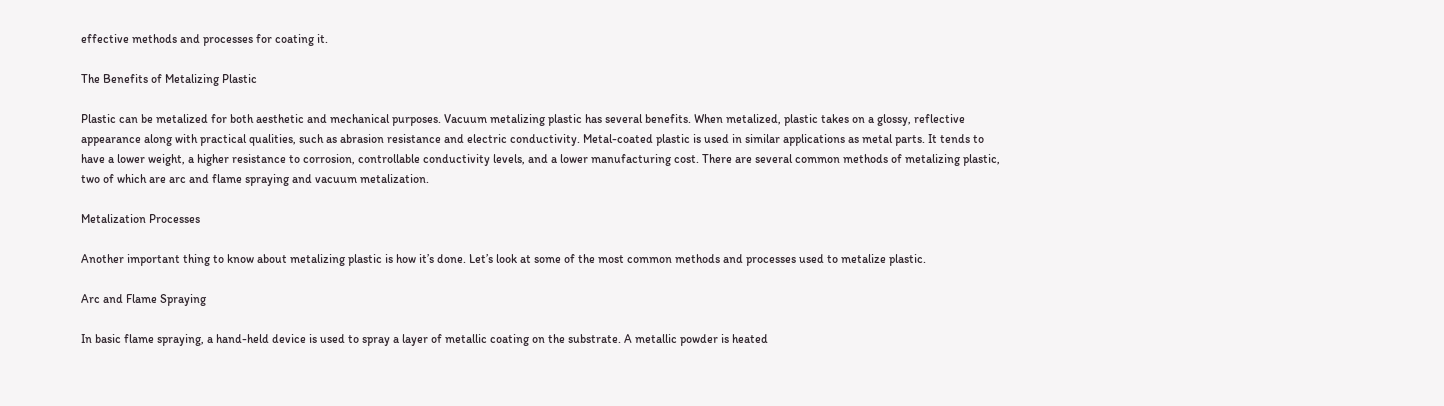effective methods and processes for coating it.

The Benefits of Metalizing Plastic

Plastic can be metalized for both aesthetic and mechanical purposes. Vacuum metalizing plastic has several benefits. When metalized, plastic takes on a glossy, reflective appearance along with practical qualities, such as abrasion resistance and electric conductivity. Metal-coated plastic is used in similar applications as metal parts. It tends to have a lower weight, a higher resistance to corrosion, controllable conductivity levels, and a lower manufacturing cost. There are several common methods of metalizing plastic, two of which are arc and flame spraying and vacuum metalization.

Metalization Processes

Another important thing to know about metalizing plastic is how it’s done. Let’s look at some of the most common methods and processes used to metalize plastic.

Arc and Flame Spraying

In basic flame spraying, a hand-held device is used to spray a layer of metallic coating on the substrate. A metallic powder is heated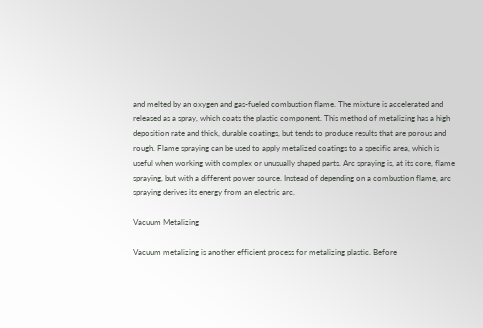and melted by an oxygen and gas-fueled combustion flame. The mixture is accelerated and released as a spray, which coats the plastic component. This method of metalizing has a high deposition rate and thick, durable coatings, but tends to produce results that are porous and rough. Flame spraying can be used to apply metalized coatings to a specific area, which is useful when working with complex or unusually shaped parts. Arc spraying is, at its core, flame spraying, but with a different power source. Instead of depending on a combustion flame, arc spraying derives its energy from an electric arc.

Vacuum Metalizing

Vacuum metalizing is another efficient process for metalizing plastic. Before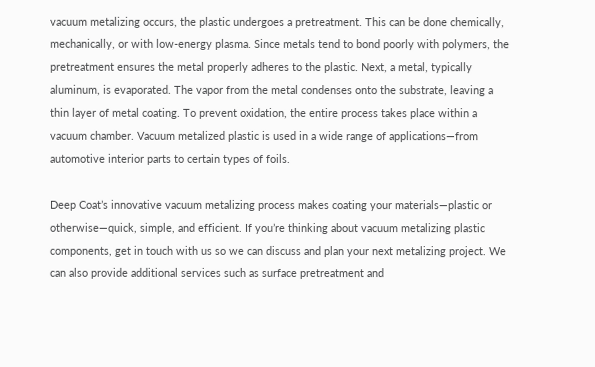vacuum metalizing occurs, the plastic undergoes a pretreatment. This can be done chemically, mechanically, or with low-energy plasma. Since metals tend to bond poorly with polymers, the pretreatment ensures the metal properly adheres to the plastic. Next, a metal, typically aluminum, is evaporated. The vapor from the metal condenses onto the substrate, leaving a thin layer of metal coating. To prevent oxidation, the entire process takes place within a vacuum chamber. Vacuum metalized plastic is used in a wide range of applications—from automotive interior parts to certain types of foils.

Deep Coat’s innovative vacuum metalizing process makes coating your materials—plastic or otherwise—quick, simple, and efficient. If you’re thinking about vacuum metalizing plastic components, get in touch with us so we can discuss and plan your next metalizing project. We can also provide additional services such as surface pretreatment and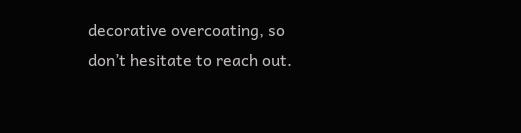decorative overcoating, so don’t hesitate to reach out.